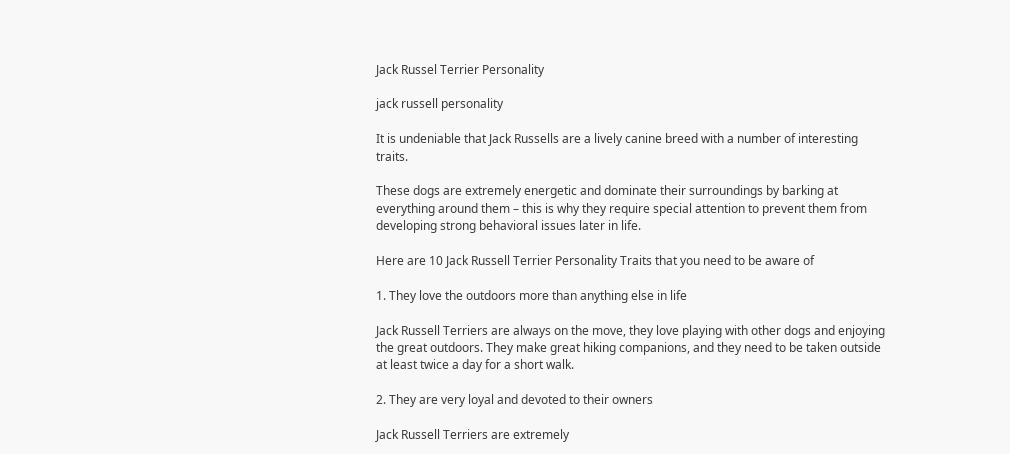Jack Russel Terrier Personality

jack russell personality

It is undeniable that Jack Russells are a lively canine breed with a number of interesting traits.

These dogs are extremely energetic and dominate their surroundings by barking at everything around them – this is why they require special attention to prevent them from developing strong behavioral issues later in life.

Here are 10 Jack Russell Terrier Personality Traits that you need to be aware of

1. They love the outdoors more than anything else in life

Jack Russell Terriers are always on the move, they love playing with other dogs and enjoying the great outdoors. They make great hiking companions, and they need to be taken outside at least twice a day for a short walk.

2. They are very loyal and devoted to their owners

Jack Russell Terriers are extremely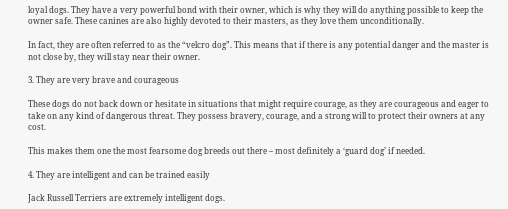loyal dogs. They have a very powerful bond with their owner, which is why they will do anything possible to keep the owner safe. These canines are also highly devoted to their masters, as they love them unconditionally.

In fact, they are often referred to as the “velcro dog”. This means that if there is any potential danger and the master is not close by, they will stay near their owner.

3. They are very brave and courageous

These dogs do not back down or hesitate in situations that might require courage, as they are courageous and eager to take on any kind of dangerous threat. They possess bravery, courage, and a strong will to protect their owners at any cost.

This makes them one the most fearsome dog breeds out there – most definitely a ‘guard dog’ if needed.

4. They are intelligent and can be trained easily

Jack Russell Terriers are extremely intelligent dogs.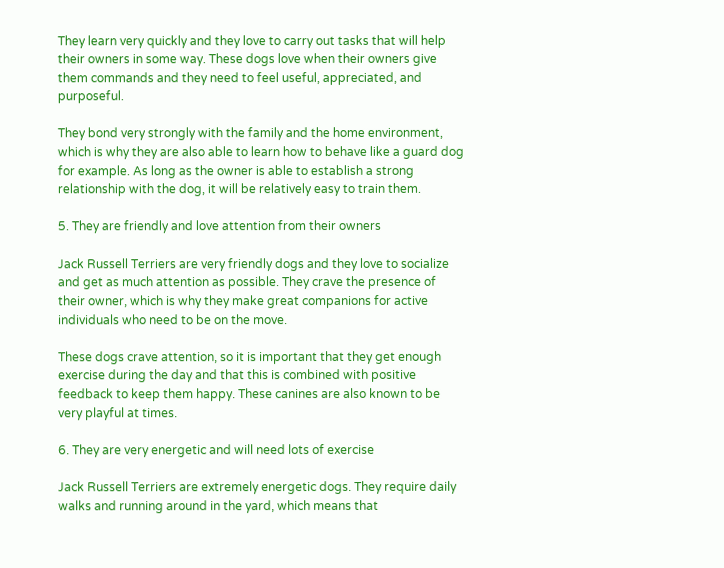They learn very quickly and they love to carry out tasks that will help their owners in some way. These dogs love when their owners give them commands and they need to feel useful, appreciated, and purposeful.

They bond very strongly with the family and the home environment, which is why they are also able to learn how to behave like a guard dog for example. As long as the owner is able to establish a strong relationship with the dog, it will be relatively easy to train them.

5. They are friendly and love attention from their owners

Jack Russell Terriers are very friendly dogs and they love to socialize and get as much attention as possible. They crave the presence of their owner, which is why they make great companions for active individuals who need to be on the move.

These dogs crave attention, so it is important that they get enough exercise during the day and that this is combined with positive feedback to keep them happy. These canines are also known to be very playful at times.

6. They are very energetic and will need lots of exercise

Jack Russell Terriers are extremely energetic dogs. They require daily walks and running around in the yard, which means that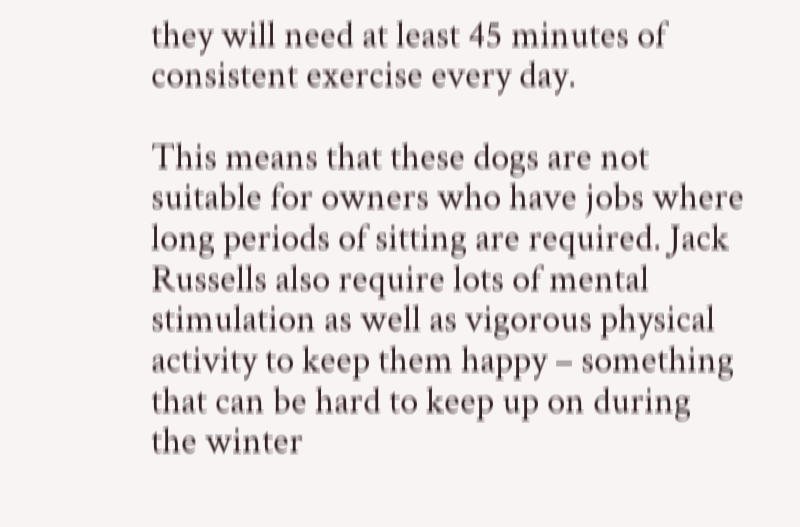they will need at least 45 minutes of consistent exercise every day.

This means that these dogs are not suitable for owners who have jobs where long periods of sitting are required. Jack Russells also require lots of mental stimulation as well as vigorous physical activity to keep them happy – something that can be hard to keep up on during the winter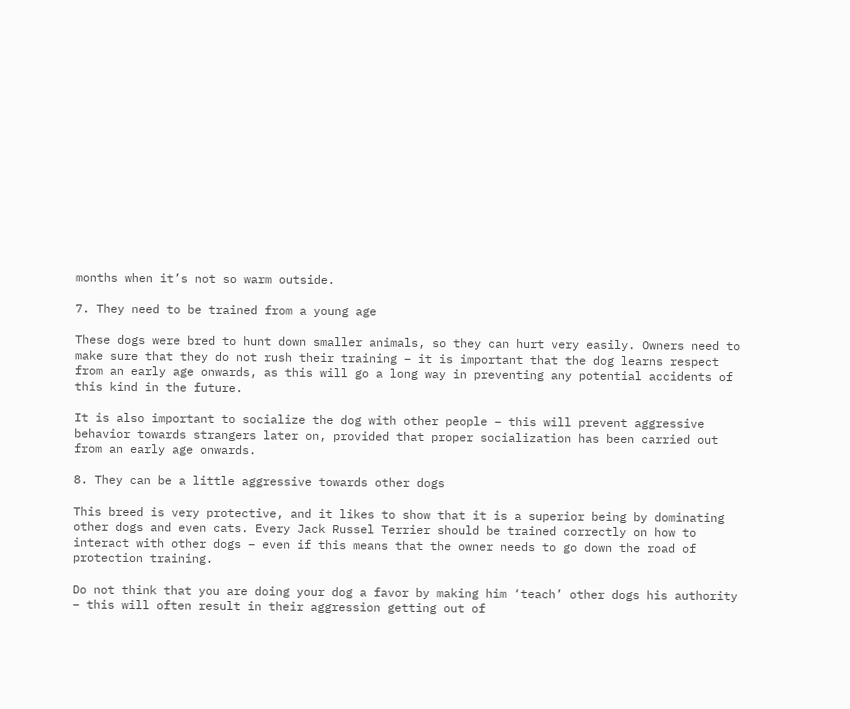months when it’s not so warm outside.

7. They need to be trained from a young age

These dogs were bred to hunt down smaller animals, so they can hurt very easily. Owners need to make sure that they do not rush their training – it is important that the dog learns respect from an early age onwards, as this will go a long way in preventing any potential accidents of this kind in the future.

It is also important to socialize the dog with other people – this will prevent aggressive behavior towards strangers later on, provided that proper socialization has been carried out from an early age onwards.

8. They can be a little aggressive towards other dogs

This breed is very protective, and it likes to show that it is a superior being by dominating other dogs and even cats. Every Jack Russel Terrier should be trained correctly on how to interact with other dogs – even if this means that the owner needs to go down the road of protection training.

Do not think that you are doing your dog a favor by making him ‘teach’ other dogs his authority – this will often result in their aggression getting out of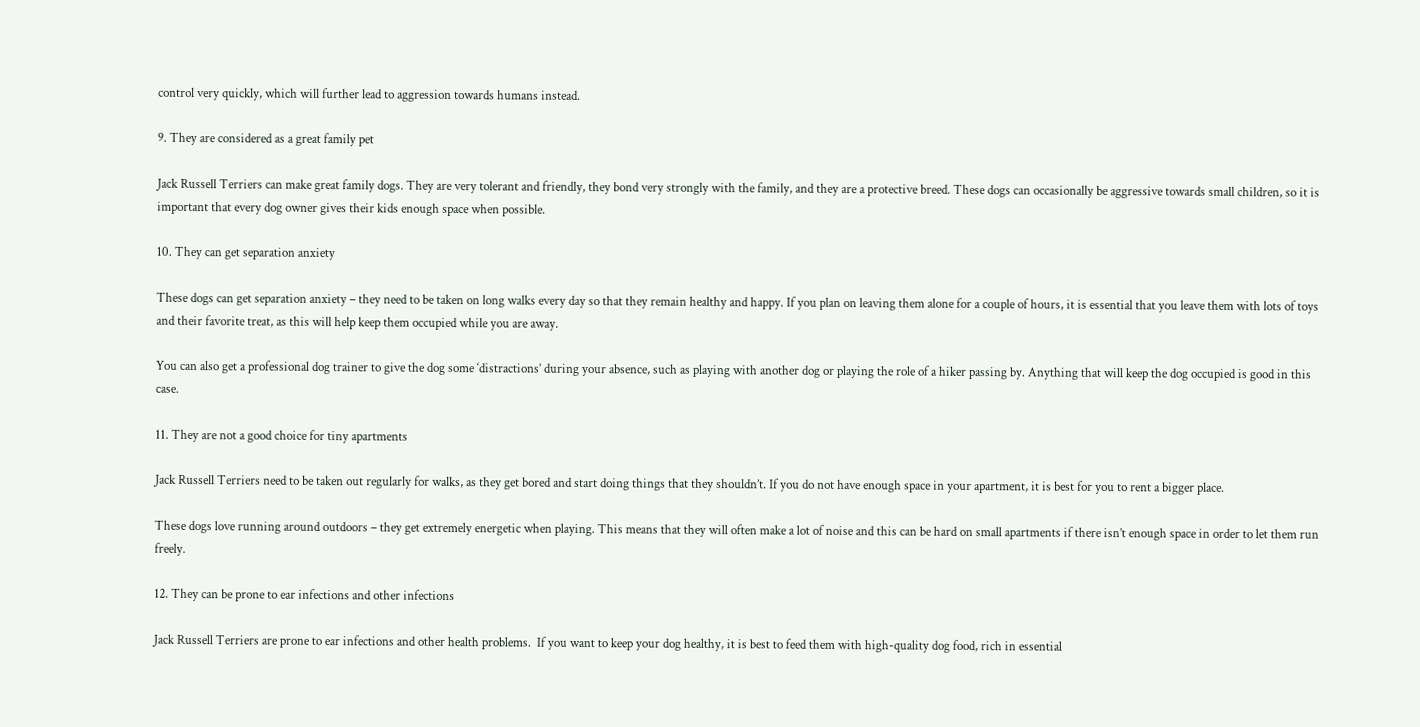control very quickly, which will further lead to aggression towards humans instead.

9. They are considered as a great family pet

Jack Russell Terriers can make great family dogs. They are very tolerant and friendly, they bond very strongly with the family, and they are a protective breed. These dogs can occasionally be aggressive towards small children, so it is important that every dog owner gives their kids enough space when possible.

10. They can get separation anxiety

These dogs can get separation anxiety – they need to be taken on long walks every day so that they remain healthy and happy. If you plan on leaving them alone for a couple of hours, it is essential that you leave them with lots of toys and their favorite treat, as this will help keep them occupied while you are away.

You can also get a professional dog trainer to give the dog some ‘distractions’ during your absence, such as playing with another dog or playing the role of a hiker passing by. Anything that will keep the dog occupied is good in this case.

11. They are not a good choice for tiny apartments

Jack Russell Terriers need to be taken out regularly for walks, as they get bored and start doing things that they shouldn’t. If you do not have enough space in your apartment, it is best for you to rent a bigger place.

These dogs love running around outdoors – they get extremely energetic when playing. This means that they will often make a lot of noise and this can be hard on small apartments if there isn’t enough space in order to let them run freely.

12. They can be prone to ear infections and other infections

Jack Russell Terriers are prone to ear infections and other health problems.  If you want to keep your dog healthy, it is best to feed them with high-quality dog food, rich in essential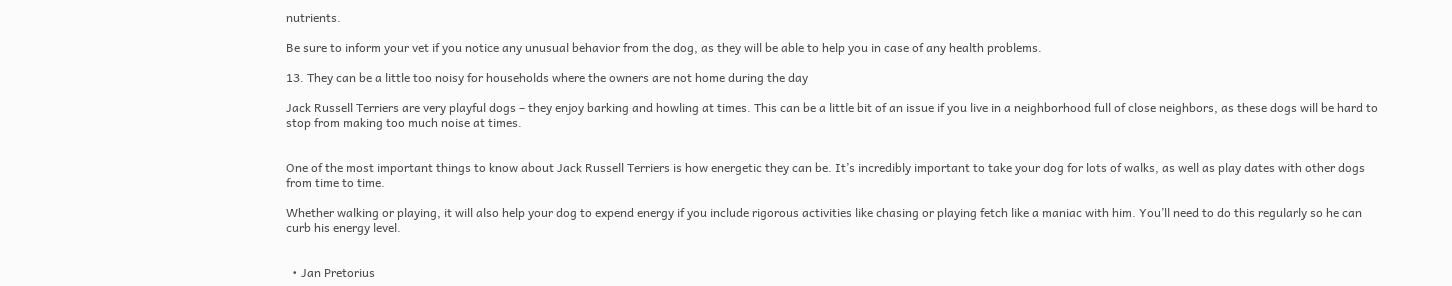nutrients.

Be sure to inform your vet if you notice any unusual behavior from the dog, as they will be able to help you in case of any health problems.

13. They can be a little too noisy for households where the owners are not home during the day

Jack Russell Terriers are very playful dogs – they enjoy barking and howling at times. This can be a little bit of an issue if you live in a neighborhood full of close neighbors, as these dogs will be hard to stop from making too much noise at times.


One of the most important things to know about Jack Russell Terriers is how energetic they can be. It’s incredibly important to take your dog for lots of walks, as well as play dates with other dogs from time to time.

Whether walking or playing, it will also help your dog to expend energy if you include rigorous activities like chasing or playing fetch like a maniac with him. You’ll need to do this regularly so he can curb his energy level.


  • Jan Pretorius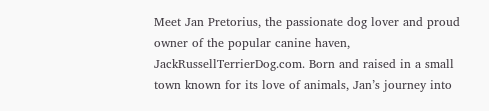Meet Jan Pretorius, the passionate dog lover and proud owner of the popular canine haven, JackRussellTerrierDog.com. Born and raised in a small town known for its love of animals, Jan’s journey into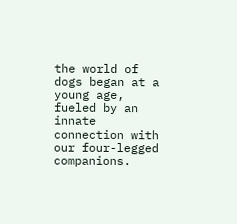the world of dogs began at a young age, fueled by an innate connection with our four-legged companions.